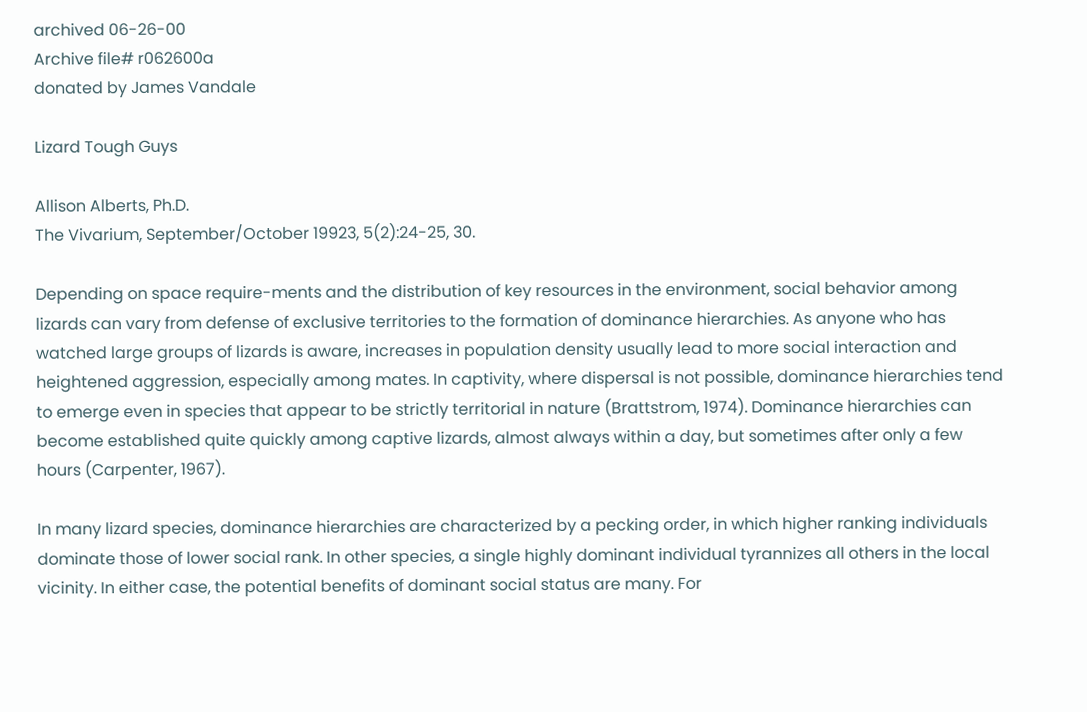archived 06-26-00
Archive file# r062600a
donated by James Vandale

Lizard Tough Guys

Allison Alberts, Ph.D.
The Vivarium, September/October 19923, 5(2):24-25, 30.

Depending on space require-ments and the distribution of key resources in the environment, social behavior among lizards can vary from defense of exclusive territories to the formation of dominance hierarchies. As anyone who has watched large groups of lizards is aware, increases in population density usually lead to more social interaction and heightened aggression, especially among mates. In captivity, where dispersal is not possible, dominance hierarchies tend to emerge even in species that appear to be strictly territorial in nature (Brattstrom, 1974). Dominance hierarchies can become established quite quickly among captive lizards, almost always within a day, but sometimes after only a few hours (Carpenter, 1967).

In many lizard species, dominance hierarchies are characterized by a pecking order, in which higher ranking individuals dominate those of lower social rank. In other species, a single highly dominant individual tyrannizes all others in the local vicinity. In either case, the potential benefits of dominant social status are many. For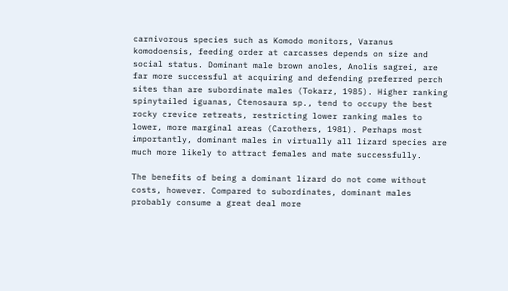carnivorous species such as Komodo monitors, Varanus komodoensis, feeding order at carcasses depends on size and social status. Dominant male brown anoles, Anolis sagrei, are far more successful at acquiring and defending preferred perch sites than are subordinate males (Tokarz, 1985). Higher ranking spinytailed iguanas, Ctenosaura sp., tend to occupy the best rocky crevice retreats, restricting lower ranking males to lower, more marginal areas (Carothers, 1981). Perhaps most importantly, dominant males in virtually all lizard species are much more likely to attract females and mate successfully.

The benefits of being a dominant lizard do not come without costs, however. Compared to subordinates, dominant males probably consume a great deal more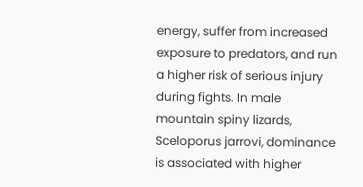energy, suffer from increased exposure to predators, and run a higher risk of serious injury during fights. In male mountain spiny lizards, Sceloporus jarrovi, dominance is associated with higher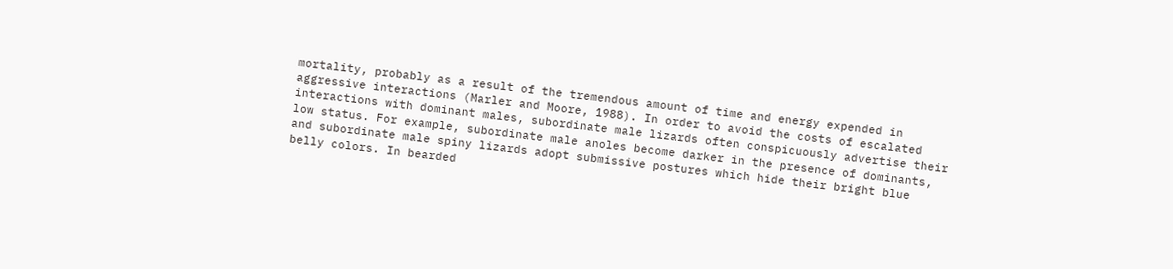mortality, probably as a result of the tremendous amount of time and energy expended in aggressive interactions (Marler and Moore, 1988). In order to avoid the costs of escalated interactions with dominant males, subordinate male lizards often conspicuously advertise their low status. For example, subordinate male anoles become darker in the presence of dominants, and subordinate male spiny lizards adopt submissive postures which hide their bright blue belly colors. In bearded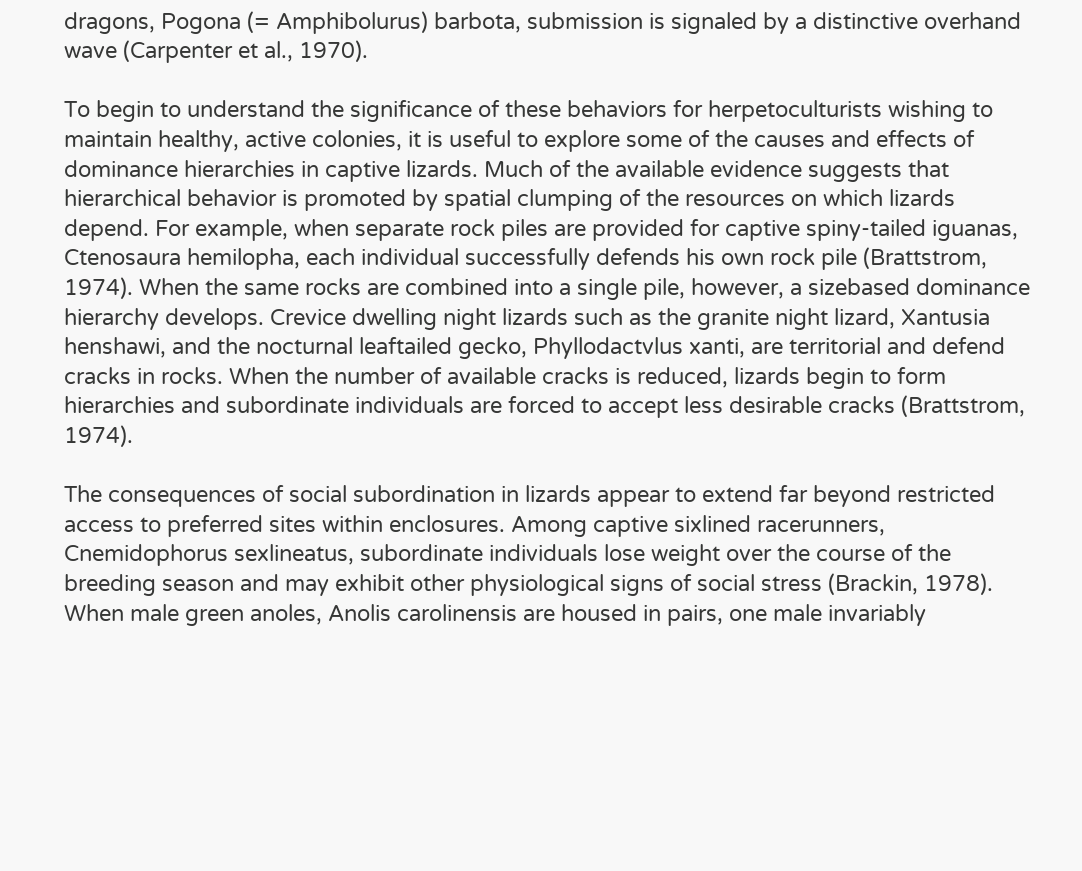dragons, Pogona (= Amphibolurus) barbota, submission is signaled by a distinctive overhand wave (Carpenter et al., 1970).

To begin to understand the significance of these behaviors for herpetoculturists wishing to maintain healthy, active colonies, it is useful to explore some of the causes and effects of dominance hierarchies in captive lizards. Much of the available evidence suggests that hierarchical behavior is promoted by spatial clumping of the resources on which lizards depend. For example, when separate rock piles are provided for captive spiny-tailed iguanas, Ctenosaura hemilopha, each individual successfully defends his own rock pile (Brattstrom, 1974). When the same rocks are combined into a single pile, however, a sizebased dominance hierarchy develops. Crevice dwelling night lizards such as the granite night lizard, Xantusia henshawi, and the nocturnal leaftailed gecko, Phyllodactvlus xanti, are territorial and defend cracks in rocks. When the number of available cracks is reduced, lizards begin to form hierarchies and subordinate individuals are forced to accept less desirable cracks (Brattstrom, 1974).

The consequences of social subordination in lizards appear to extend far beyond restricted access to preferred sites within enclosures. Among captive sixlined racerunners, Cnemidophorus sexlineatus, subordinate individuals lose weight over the course of the breeding season and may exhibit other physiological signs of social stress (Brackin, 1978). When male green anoles, Anolis carolinensis are housed in pairs, one male invariably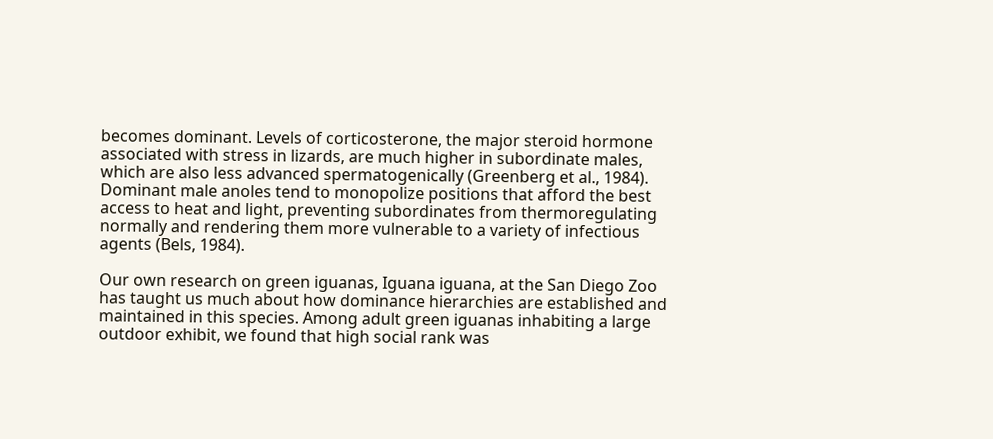becomes dominant. Levels of corticosterone, the major steroid hormone associated with stress in lizards, are much higher in subordinate males, which are also less advanced spermatogenically (Greenberg et al., 1984). Dominant male anoles tend to monopolize positions that afford the best access to heat and light, preventing subordinates from thermoregulating normally and rendering them more vulnerable to a variety of infectious agents (Bels, 1984).

Our own research on green iguanas, Iguana iguana, at the San Diego Zoo has taught us much about how dominance hierarchies are established and maintained in this species. Among adult green iguanas inhabiting a large outdoor exhibit, we found that high social rank was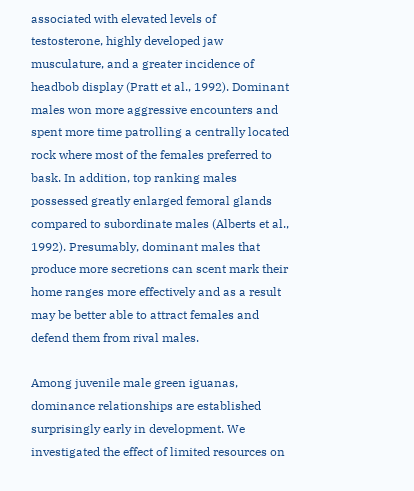associated with elevated levels of testosterone, highly developed jaw musculature, and a greater incidence of headbob display (Pratt et al., 1992). Dominant males won more aggressive encounters and spent more time patrolling a centrally located rock where most of the females preferred to bask. In addition, top ranking males possessed greatly enlarged femoral glands compared to subordinate males (Alberts et al., 1992). Presumably, dominant males that produce more secretions can scent mark their home ranges more effectively and as a result may be better able to attract females and defend them from rival males.

Among juvenile male green iguanas, dominance relationships are established surprisingly early in development. We investigated the effect of limited resources on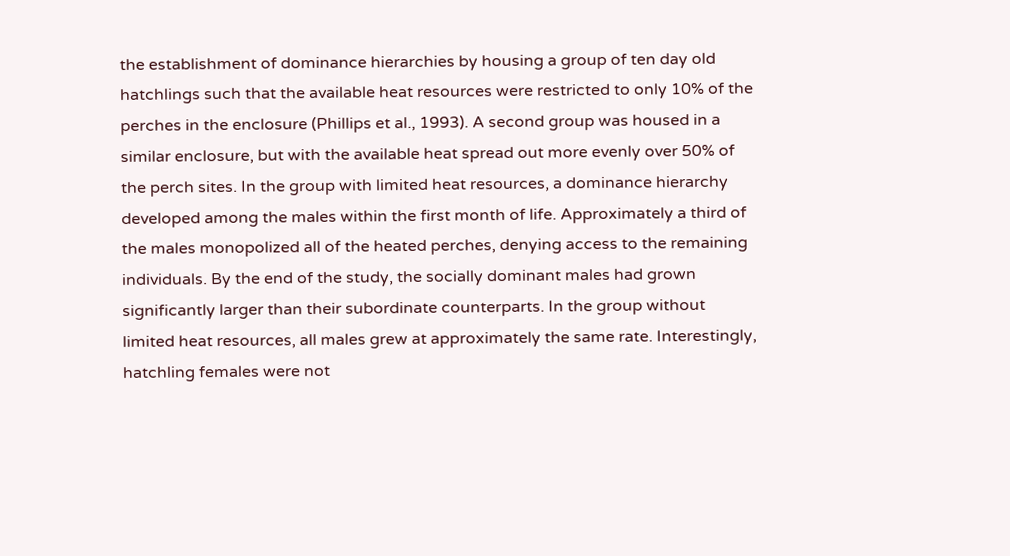the establishment of dominance hierarchies by housing a group of ten day old hatchlings such that the available heat resources were restricted to only 10% of the perches in the enclosure (Phillips et al., 1993). A second group was housed in a similar enclosure, but with the available heat spread out more evenly over 50% of the perch sites. In the group with limited heat resources, a dominance hierarchy developed among the males within the first month of life. Approximately a third of the males monopolized all of the heated perches, denying access to the remaining individuals. By the end of the study, the socially dominant males had grown significantly larger than their subordinate counterparts. In the group without limited heat resources, all males grew at approximately the same rate. Interestingly, hatchling females were not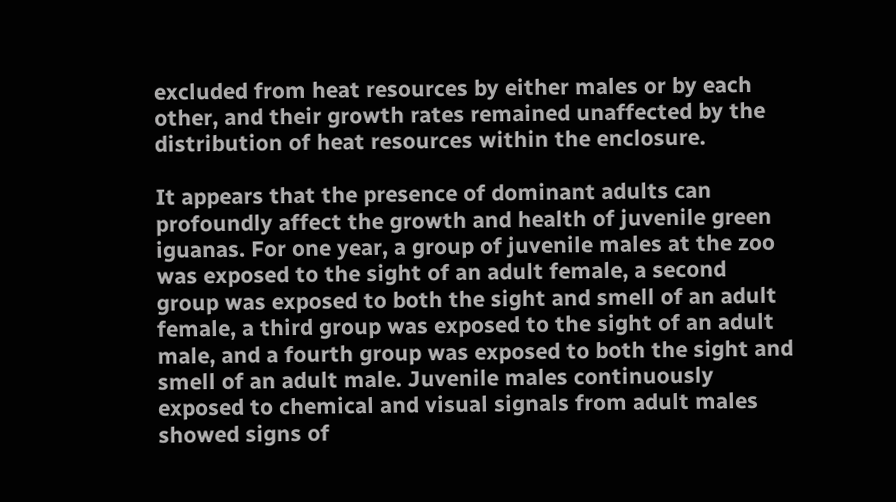excluded from heat resources by either males or by each other, and their growth rates remained unaffected by the distribution of heat resources within the enclosure.

It appears that the presence of dominant adults can profoundly affect the growth and health of juvenile green iguanas. For one year, a group of juvenile males at the zoo was exposed to the sight of an adult female, a second group was exposed to both the sight and smell of an adult female, a third group was exposed to the sight of an adult male, and a fourth group was exposed to both the sight and smell of an adult male. Juvenile males continuously exposed to chemical and visual signals from adult males showed signs of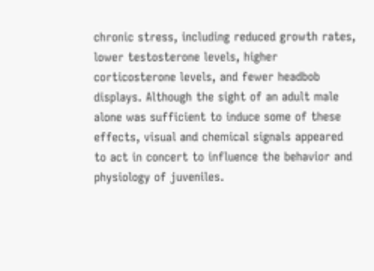chronic stress, including reduced growth rates, lower testosterone levels, higher corticosterone levels, and fewer headbob displays. Although the sight of an adult male alone was sufficient to induce some of these effects, visual and chemical signals appeared to act in concert to influence the behavior and physiology of juveniles.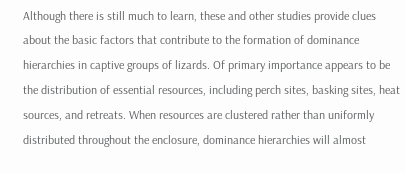Although there is still much to learn, these and other studies provide clues about the basic factors that contribute to the formation of dominance hierarchies in captive groups of lizards. Of primary importance appears to be the distribution of essential resources, including perch sites, basking sites, heat sources, and retreats. When resources are clustered rather than uniformly distributed throughout the enclosure, dominance hierarchies will almost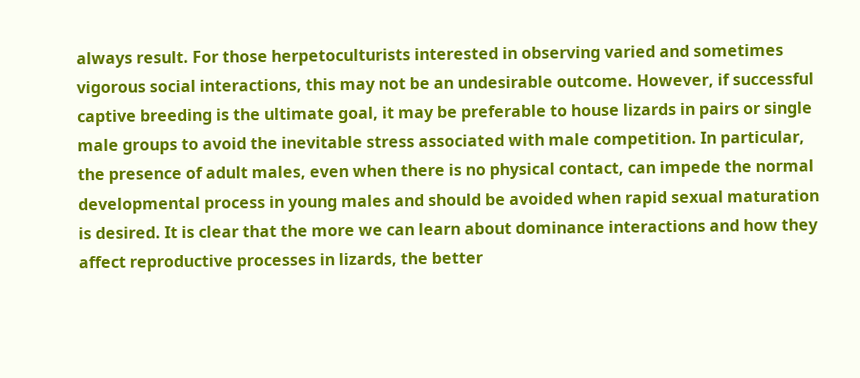always result. For those herpetoculturists interested in observing varied and sometimes vigorous social interactions, this may not be an undesirable outcome. However, if successful captive breeding is the ultimate goal, it may be preferable to house lizards in pairs or single male groups to avoid the inevitable stress associated with male competition. In particular, the presence of adult males, even when there is no physical contact, can impede the normal developmental process in young males and should be avoided when rapid sexual maturation is desired. It is clear that the more we can learn about dominance interactions and how they affect reproductive processes in lizards, the better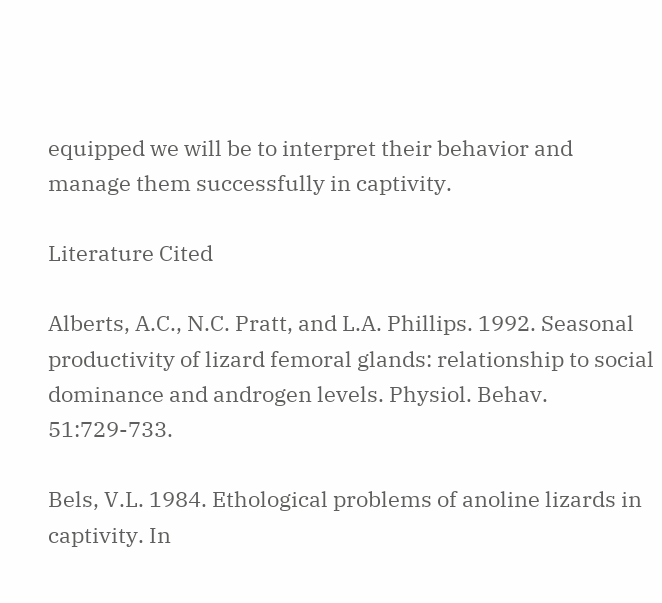equipped we will be to interpret their behavior and manage them successfully in captivity.

Literature Cited

Alberts, A.C., N.C. Pratt, and L.A. Phillips. 1992. Seasonal productivity of lizard femoral glands: relationship to social dominance and androgen levels. Physiol. Behav. 51:729-733.

Bels, V.L. 1984. Ethological problems of anoline lizards in captivity. In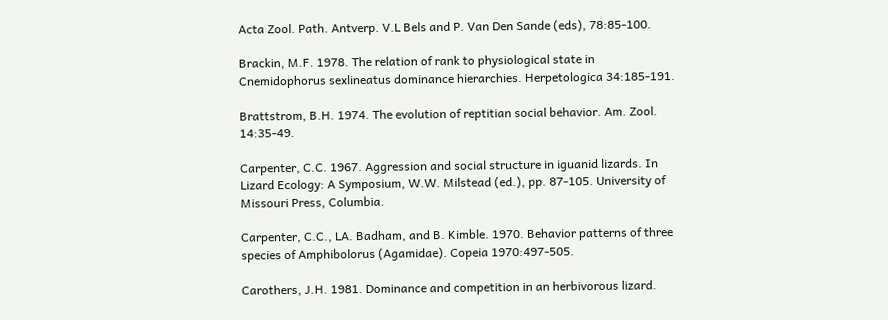Acta Zool. Path. Antverp. V.L Bels and P. Van Den Sande (eds), 78:85-100.

Brackin, M.F. 1978. The relation of rank to physiological state in Cnemidophorus sexlineatus dominance hierarchies. Herpetologica 34:185-191.

Brattstrom, B.H. 1974. The evolution of reptitian social behavior. Am. Zool. 14:35-49.

Carpenter, C.C. 1967. Aggression and social structure in iguanid lizards. In Lizard Ecology: A Symposium, W.W. Milstead (ed.), pp. 87-105. University of Missouri Press, Columbia.

Carpenter, C.C., LA. Badham, and B. Kimble. 1970. Behavior patterns of three species of Amphibolorus (Agamidae). Copeia 1970:497-505.

Carothers, J.H. 1981. Dominance and competition in an herbivorous lizard.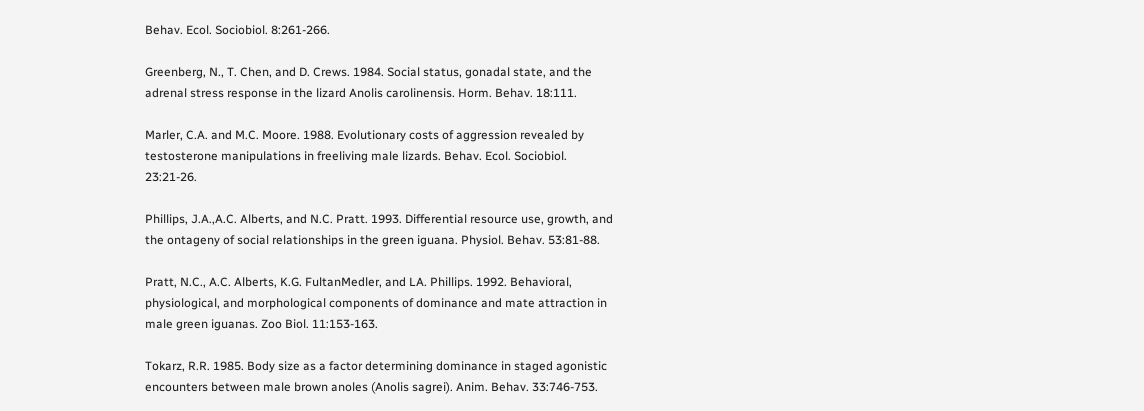Behav. Ecol. Sociobiol. 8:261-266.

Greenberg, N., T. Chen, and D. Crews. 1984. Social status, gonadal state, and the adrenal stress response in the lizard Anolis carolinensis. Horm. Behav. 18:111.

Marler, C.A. and M.C. Moore. 1988. Evolutionary costs of aggression revealed by testosterone manipulations in freeliving male lizards. Behav. Ecol. Sociobiol. 23:21-26.

Phillips, J.A.,A.C. Alberts, and N.C. Pratt. 1993. Differential resource use, growth, and the ontageny of social relationships in the green iguana. Physiol. Behav. 53:81-88.

Pratt, N.C., A.C. Alberts, K.G. FultanMedler, and LA. Phillips. 1992. Behavioral, physiological, and morphological components of dominance and mate attraction in male green iguanas. Zoo Biol. 11:153-163.

Tokarz, R.R. 1985. Body size as a factor determining dominance in staged agonistic encounters between male brown anoles (Anolis sagrei). Anim. Behav. 33:746-753.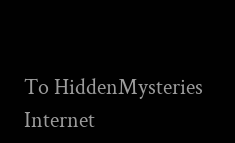To HiddenMysteries Internet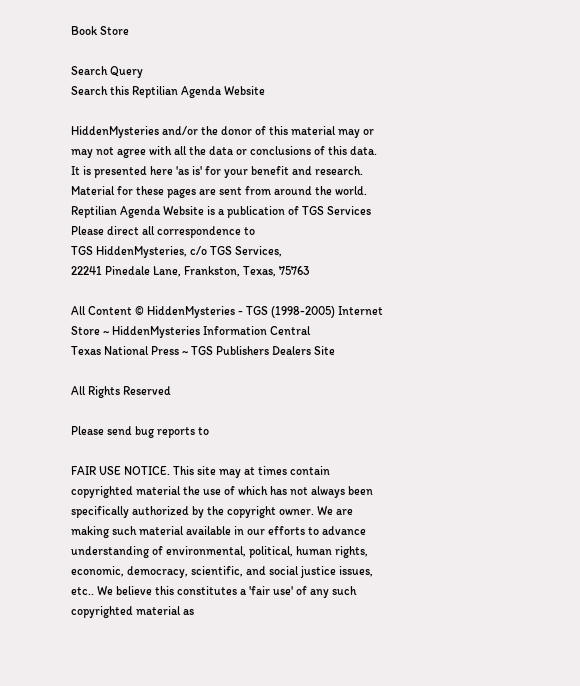Book Store

Search Query
Search this Reptilian Agenda Website

HiddenMysteries and/or the donor of this material may or may not agree with all the data or conclusions of this data.
It is presented here 'as is' for your benefit and research. Material for these pages are sent from around the world. Reptilian Agenda Website is a publication of TGS Services
Please direct all correspondence to
TGS HiddenMysteries, c/o TGS Services,
22241 Pinedale Lane, Frankston, Texas, 75763

All Content © HiddenMysteries - TGS (1998-2005) Internet Store ~ HiddenMysteries Information Central
Texas National Press ~ TGS Publishers Dealers Site

All Rights Reserved

Please send bug reports to

FAIR USE NOTICE. This site may at times contain copyrighted material the use of which has not always been specifically authorized by the copyright owner. We are making such material available in our efforts to advance understanding of environmental, political, human rights, economic, democracy, scientific, and social justice issues, etc.. We believe this constitutes a 'fair use' of any such copyrighted material as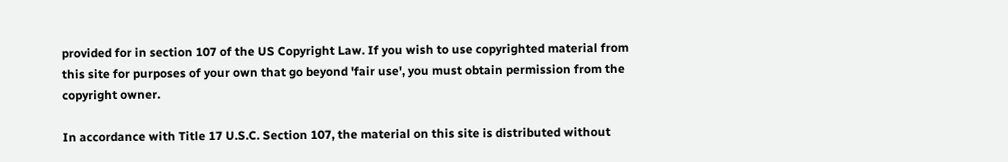provided for in section 107 of the US Copyright Law. If you wish to use copyrighted material from this site for purposes of your own that go beyond 'fair use', you must obtain permission from the copyright owner.

In accordance with Title 17 U.S.C. Section 107, the material on this site is distributed without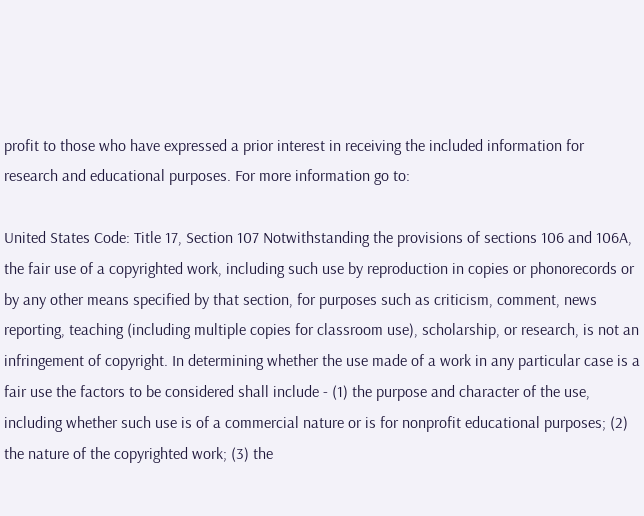profit to those who have expressed a prior interest in receiving the included information for research and educational purposes. For more information go to:

United States Code: Title 17, Section 107 Notwithstanding the provisions of sections 106 and 106A, the fair use of a copyrighted work, including such use by reproduction in copies or phonorecords or by any other means specified by that section, for purposes such as criticism, comment, news reporting, teaching (including multiple copies for classroom use), scholarship, or research, is not an infringement of copyright. In determining whether the use made of a work in any particular case is a fair use the factors to be considered shall include - (1) the purpose and character of the use, including whether such use is of a commercial nature or is for nonprofit educational purposes; (2) the nature of the copyrighted work; (3) the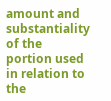amount and substantiality of the portion used in relation to the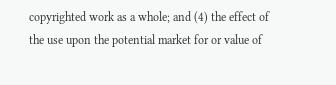copyrighted work as a whole; and (4) the effect of the use upon the potential market for or value of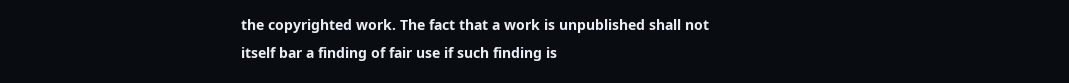the copyrighted work. The fact that a work is unpublished shall not itself bar a finding of fair use if such finding is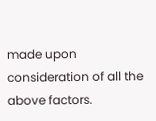made upon consideration of all the above factors.